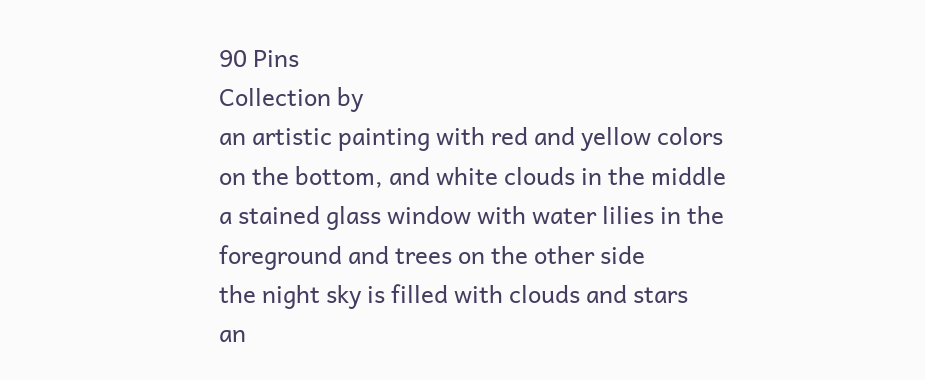90 Pins
Collection by
an artistic painting with red and yellow colors on the bottom, and white clouds in the middle
a stained glass window with water lilies in the foreground and trees on the other side
the night sky is filled with clouds and stars
an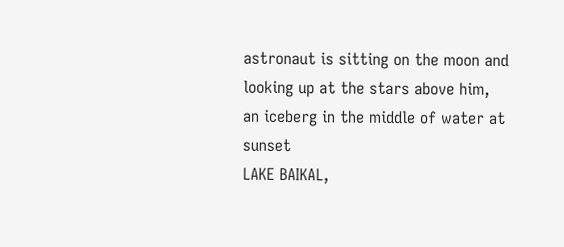astronaut is sitting on the moon and looking up at the stars above him,
an iceberg in the middle of water at sunset
LAKE BAIKAL,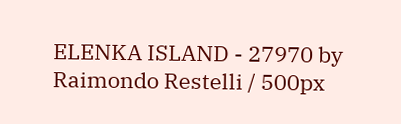ELENKA ISLAND - 27970 by Raimondo Restelli / 500px